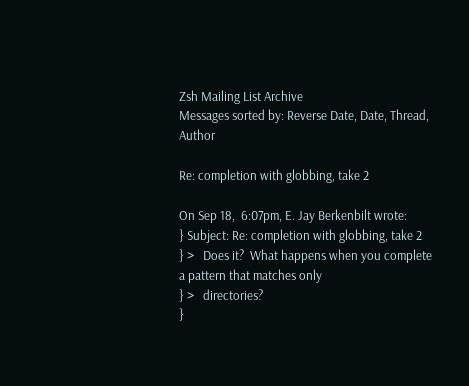Zsh Mailing List Archive
Messages sorted by: Reverse Date, Date, Thread, Author

Re: completion with globbing, take 2

On Sep 18,  6:07pm, E. Jay Berkenbilt wrote:
} Subject: Re: completion with globbing, take 2
} >   Does it?  What happens when you complete a pattern that matches only
} >   directories?
}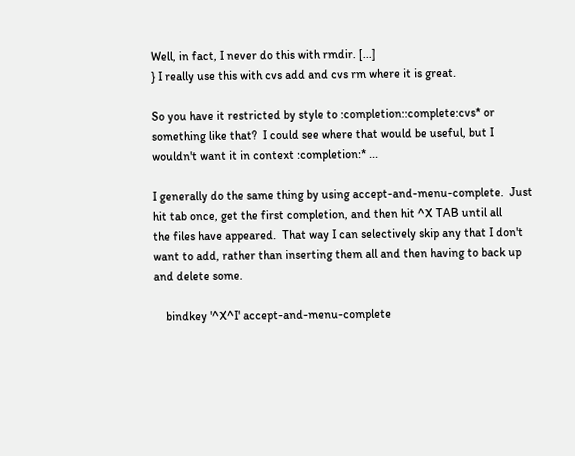Well, in fact, I never do this with rmdir. [...]
} I really use this with cvs add and cvs rm where it is great.

So you have it restricted by style to :completion::complete:cvs* or
something like that?  I could see where that would be useful, but I
wouldn't want it in context :completion:* ...

I generally do the same thing by using accept-and-menu-complete.  Just
hit tab once, get the first completion, and then hit ^X TAB until all
the files have appeared.  That way I can selectively skip any that I don't
want to add, rather than inserting them all and then having to back up
and delete some.

    bindkey '^X^I' accept-and-menu-complete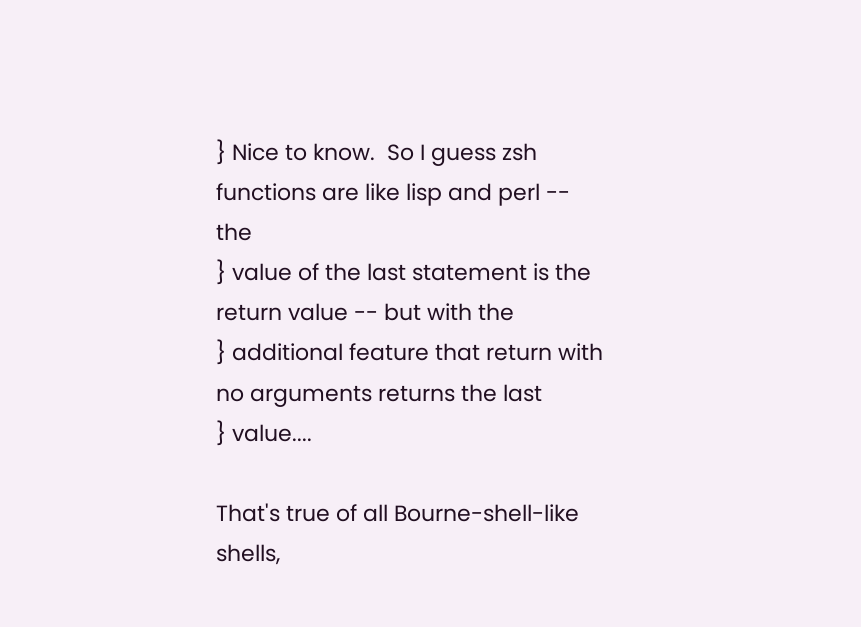} Nice to know.  So I guess zsh functions are like lisp and perl -- the
} value of the last statement is the return value -- but with the
} additional feature that return with no arguments returns the last
} value....

That's true of all Bourne-shell-like shells,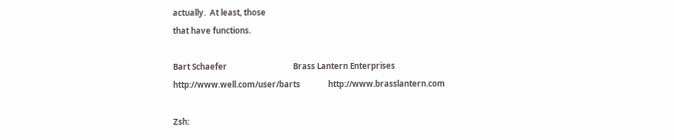actually.  At least, those
that have functions.

Bart Schaefer                                 Brass Lantern Enterprises
http://www.well.com/user/barts              http://www.brasslantern.com

Zsh: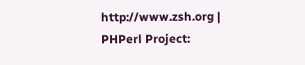http://www.zsh.org | PHPerl Project: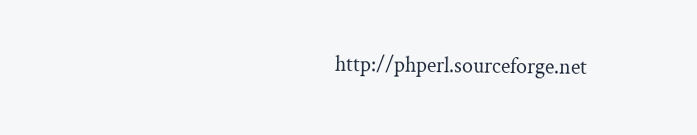http://phperl.sourceforge.net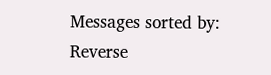Messages sorted by: Reverse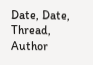Date, Date, Thread, Author